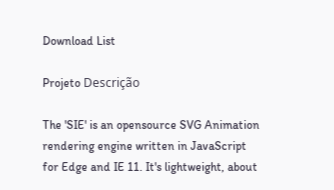Download List

Projeto Descrição

The 'SIE' is an opensource SVG Animation rendering engine written in JavaScript for Edge and IE 11. It's lightweight, about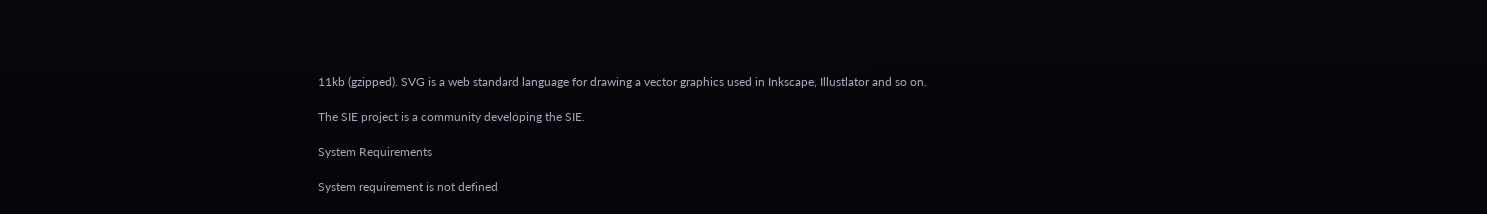11kb (gzipped). SVG is a web standard language for drawing a vector graphics used in Inkscape, Illustlator and so on.

The SIE project is a community developing the SIE.

System Requirements

System requirement is not defined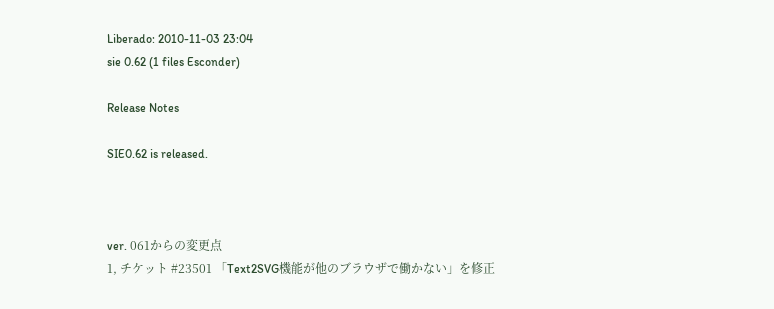Liberado: 2010-11-03 23:04
sie 0.62 (1 files Esconder)

Release Notes

SIE0.62 is released.



ver. 061からの変更点
1, チケット #23501 「Text2SVG機能が他のブラウザで働かない」を修正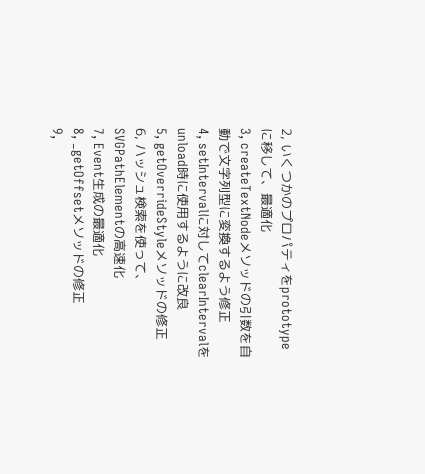2, いくつかのプロパティをprototypeに移して、最適化
3, createTextNodeメソッドの引数を自動で文字列型に変換するよう修正
4, setIntervalに対してclearIntervalをunload時に使用するように改良
5, getOverrideStyleメソッドの修正
6, ハッシュ検索を使って、SVGPathElementの高速化
7, Event生成の最適化
8, _getOffsetメソッドの修正
9,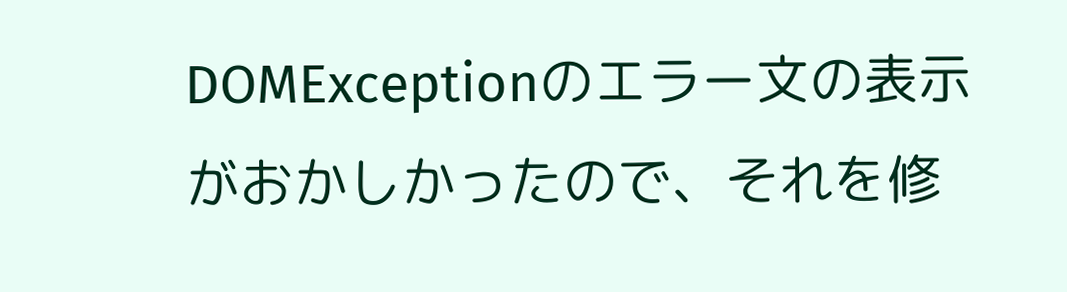DOMExceptionのエラー文の表示がおかしかったので、それを修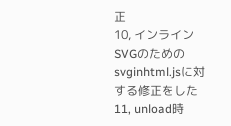正
10, インラインSVGのためのsvginhtml.jsに対する修正をした
11, unload時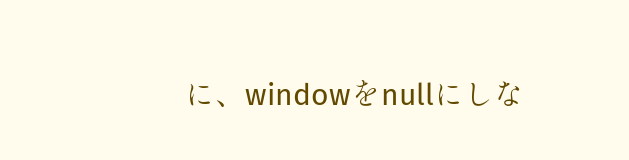に、windowをnullにしな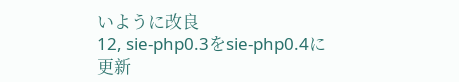いように改良
12, sie-php0.3をsie-php0.4に更新